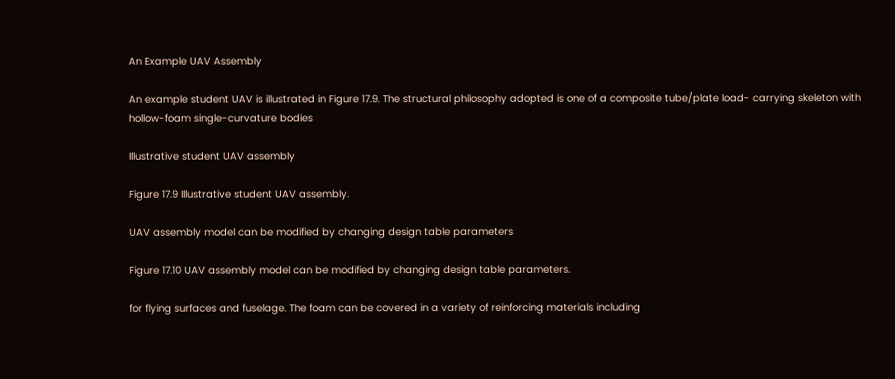An Example UAV Assembly

An example student UAV is illustrated in Figure 17.9. The structural philosophy adopted is one of a composite tube/plate load- carrying skeleton with hollow-foam single-curvature bodies

Illustrative student UAV assembly

Figure 17.9 Illustrative student UAV assembly.

UAV assembly model can be modified by changing design table parameters

Figure 17.10 UAV assembly model can be modified by changing design table parameters.

for flying surfaces and fuselage. The foam can be covered in a variety of reinforcing materials including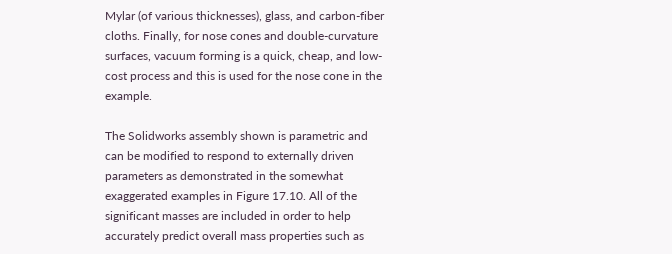Mylar (of various thicknesses), glass, and carbon-fiber cloths. Finally, for nose cones and double-curvature surfaces, vacuum forming is a quick, cheap, and low-cost process and this is used for the nose cone in the example.

The Solidworks assembly shown is parametric and can be modified to respond to externally driven parameters as demonstrated in the somewhat exaggerated examples in Figure 17.10. All of the significant masses are included in order to help accurately predict overall mass properties such as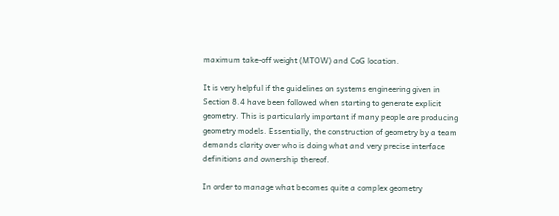maximum take-off weight (MTOW) and CoG location.

It is very helpful if the guidelines on systems engineering given in Section 8.4 have been followed when starting to generate explicit geometry. This is particularly important if many people are producing geometry models. Essentially, the construction of geometry by a team demands clarity over who is doing what and very precise interface definitions and ownership thereof.

In order to manage what becomes quite a complex geometry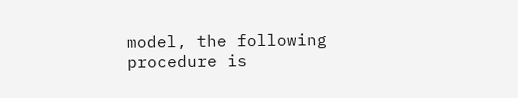model, the following procedure is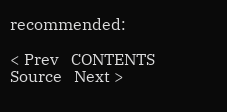recommended:

< Prev   CONTENTS   Source   Next >